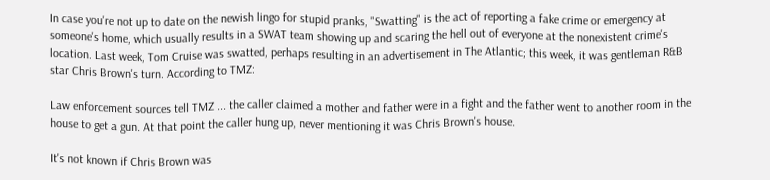In case you're not up to date on the newish lingo for stupid pranks, "Swatting" is the act of reporting a fake crime or emergency at someone's home, which usually results in a SWAT team showing up and scaring the hell out of everyone at the nonexistent crime's location. Last week, Tom Cruise was swatted, perhaps resulting in an advertisement in The Atlantic; this week, it was gentleman R&B star Chris Brown's turn. According to TMZ:

Law enforcement sources tell TMZ ... the caller claimed a mother and father were in a fight and the father went to another room in the house to get a gun. At that point the caller hung up, never mentioning it was Chris Brown's house.

It's not known if Chris Brown was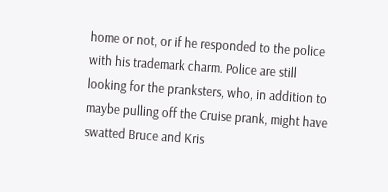home or not, or if he responded to the police with his trademark charm. Police are still looking for the pranksters, who, in addition to maybe pulling off the Cruise prank, might have swatted Bruce and Kris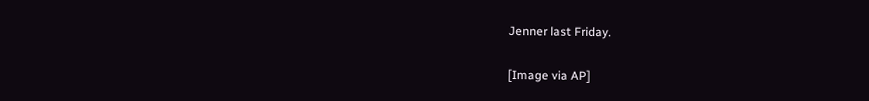Jenner last Friday.

[Image via AP]